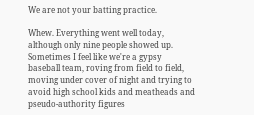We are not your batting practice.

Whew. Everything went well today, although only nine people showed up. Sometimes I feel like we're a gypsy baseball team, roving from field to field, moving under cover of night and trying to avoid high school kids and meatheads and pseudo-authority figures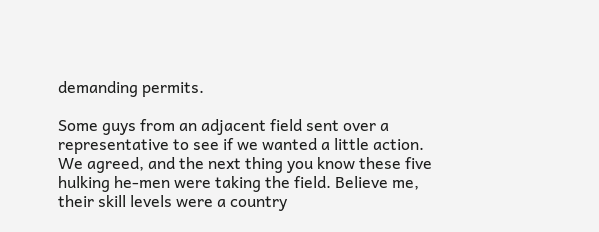demanding permits.

Some guys from an adjacent field sent over a representative to see if we wanted a little action. We agreed, and the next thing you know these five hulking he-men were taking the field. Believe me, their skill levels were a country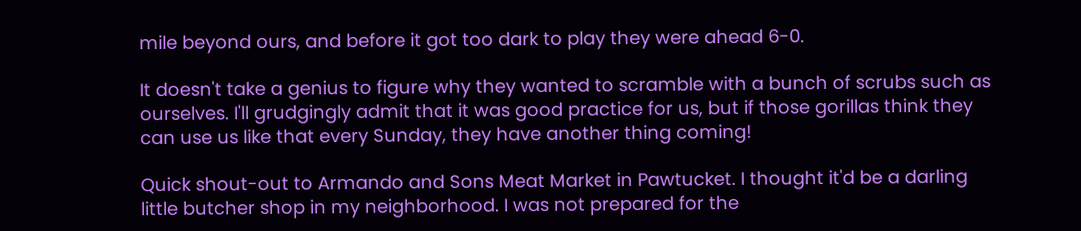mile beyond ours, and before it got too dark to play they were ahead 6-0.

It doesn't take a genius to figure why they wanted to scramble with a bunch of scrubs such as ourselves. I'll grudgingly admit that it was good practice for us, but if those gorillas think they can use us like that every Sunday, they have another thing coming!

Quick shout-out to Armando and Sons Meat Market in Pawtucket. I thought it'd be a darling little butcher shop in my neighborhood. I was not prepared for the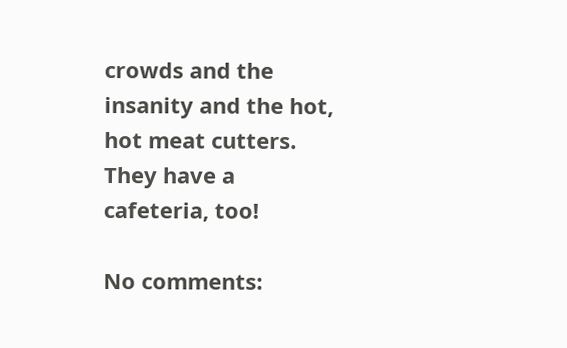crowds and the insanity and the hot, hot meat cutters. They have a cafeteria, too!

No comments: